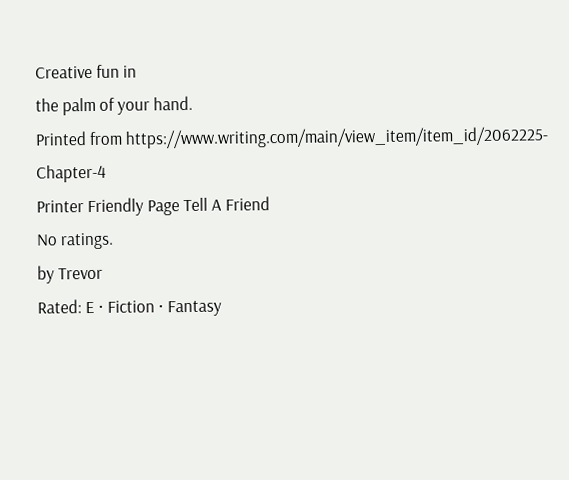Creative fun in
the palm of your hand.
Printed from https://www.writing.com/main/view_item/item_id/2062225-Chapter-4
Printer Friendly Page Tell A Friend
No ratings.
by Trevor
Rated: E · Fiction · Fantasy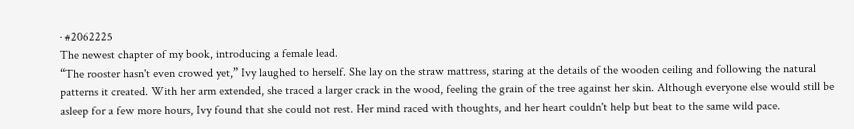· #2062225
The newest chapter of my book, introducing a female lead.
“The rooster hasn't even crowed yet,” Ivy laughed to herself. She lay on the straw mattress, staring at the details of the wooden ceiling and following the natural patterns it created. With her arm extended, she traced a larger crack in the wood, feeling the grain of the tree against her skin. Although everyone else would still be asleep for a few more hours, Ivy found that she could not rest. Her mind raced with thoughts, and her heart couldn't help but beat to the same wild pace.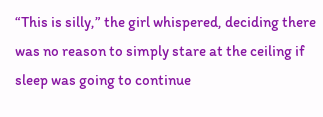“This is silly,” the girl whispered, deciding there was no reason to simply stare at the ceiling if sleep was going to continue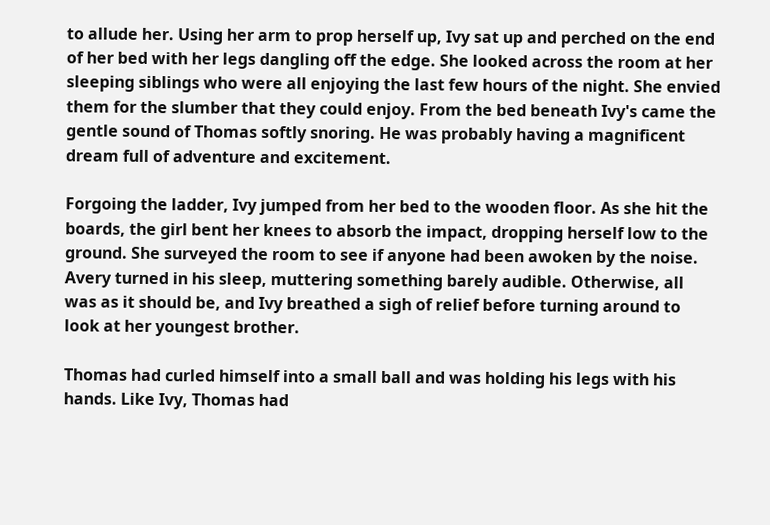to allude her. Using her arm to prop herself up, Ivy sat up and perched on the end of her bed with her legs dangling off the edge. She looked across the room at her sleeping siblings who were all enjoying the last few hours of the night. She envied them for the slumber that they could enjoy. From the bed beneath Ivy's came the gentle sound of Thomas softly snoring. He was probably having a magnificent dream full of adventure and excitement.

Forgoing the ladder, Ivy jumped from her bed to the wooden floor. As she hit the boards, the girl bent her knees to absorb the impact, dropping herself low to the ground. She surveyed the room to see if anyone had been awoken by the noise. Avery turned in his sleep, muttering something barely audible. Otherwise, all was as it should be, and Ivy breathed a sigh of relief before turning around to look at her youngest brother.

Thomas had curled himself into a small ball and was holding his legs with his hands. Like Ivy, Thomas had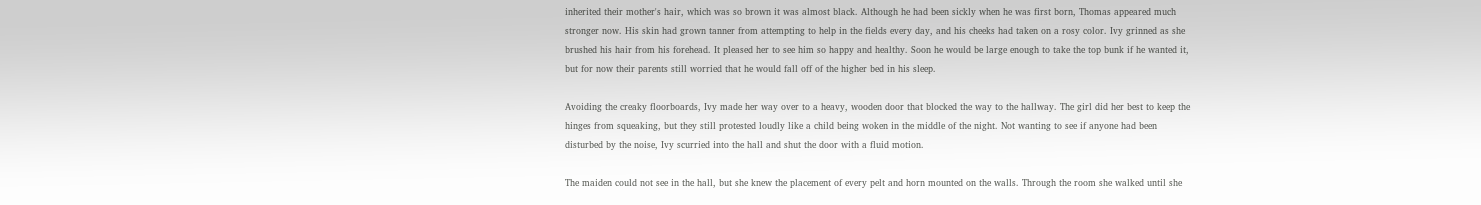inherited their mother's hair, which was so brown it was almost black. Although he had been sickly when he was first born, Thomas appeared much stronger now. His skin had grown tanner from attempting to help in the fields every day, and his cheeks had taken on a rosy color. Ivy grinned as she brushed his hair from his forehead. It pleased her to see him so happy and healthy. Soon he would be large enough to take the top bunk if he wanted it, but for now their parents still worried that he would fall off of the higher bed in his sleep.

Avoiding the creaky floorboards, Ivy made her way over to a heavy, wooden door that blocked the way to the hallway. The girl did her best to keep the hinges from squeaking, but they still protested loudly like a child being woken in the middle of the night. Not wanting to see if anyone had been disturbed by the noise, Ivy scurried into the hall and shut the door with a fluid motion.

The maiden could not see in the hall, but she knew the placement of every pelt and horn mounted on the walls. Through the room she walked until she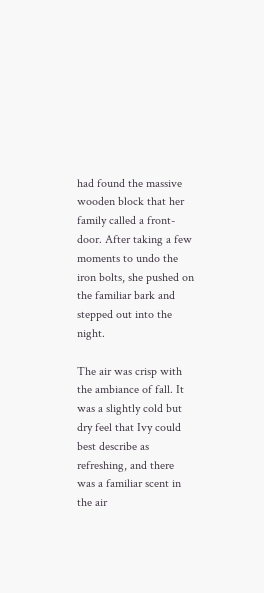had found the massive wooden block that her family called a front-door. After taking a few moments to undo the iron bolts, she pushed on the familiar bark and stepped out into the night.

The air was crisp with the ambiance of fall. It was a slightly cold but dry feel that Ivy could best describe as refreshing, and there was a familiar scent in the air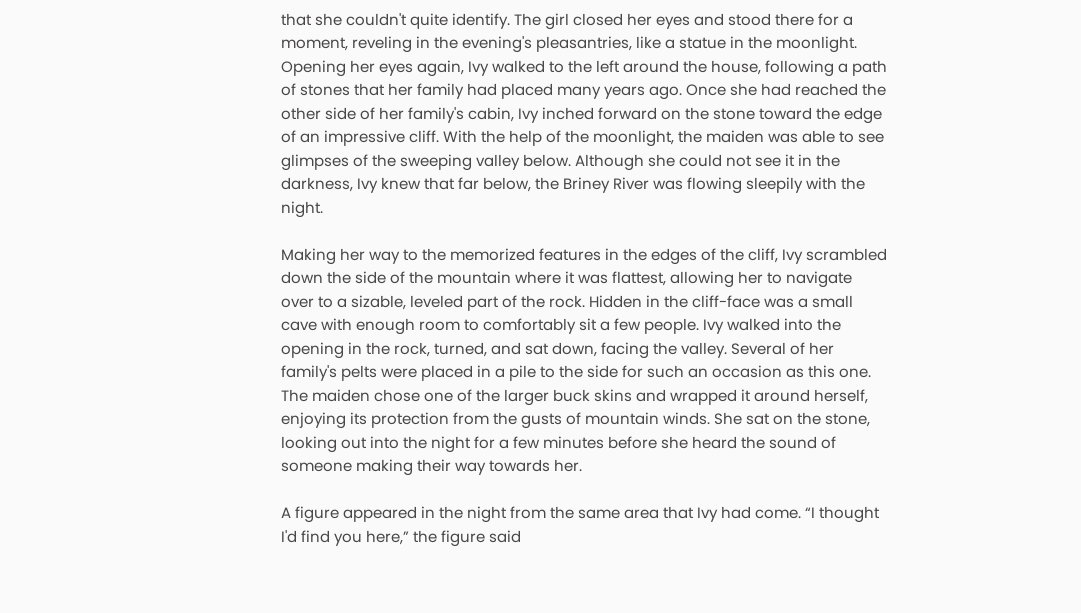that she couldn't quite identify. The girl closed her eyes and stood there for a moment, reveling in the evening's pleasantries, like a statue in the moonlight. Opening her eyes again, Ivy walked to the left around the house, following a path of stones that her family had placed many years ago. Once she had reached the other side of her family's cabin, Ivy inched forward on the stone toward the edge of an impressive cliff. With the help of the moonlight, the maiden was able to see glimpses of the sweeping valley below. Although she could not see it in the darkness, Ivy knew that far below, the Briney River was flowing sleepily with the night.

Making her way to the memorized features in the edges of the cliff, Ivy scrambled down the side of the mountain where it was flattest, allowing her to navigate over to a sizable, leveled part of the rock. Hidden in the cliff-face was a small cave with enough room to comfortably sit a few people. Ivy walked into the opening in the rock, turned, and sat down, facing the valley. Several of her family's pelts were placed in a pile to the side for such an occasion as this one. The maiden chose one of the larger buck skins and wrapped it around herself, enjoying its protection from the gusts of mountain winds. She sat on the stone, looking out into the night for a few minutes before she heard the sound of someone making their way towards her.

A figure appeared in the night from the same area that Ivy had come. “I thought I'd find you here,” the figure said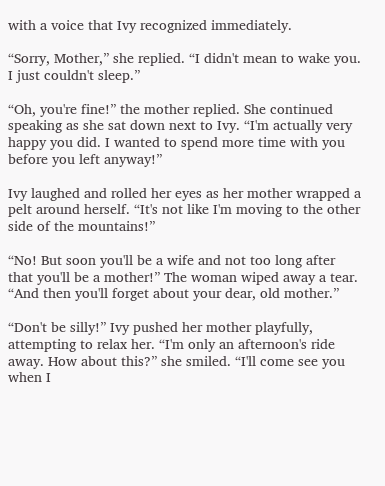with a voice that Ivy recognized immediately.

“Sorry, Mother,” she replied. “I didn't mean to wake you. I just couldn't sleep.”

“Oh, you're fine!” the mother replied. She continued speaking as she sat down next to Ivy. “I'm actually very happy you did. I wanted to spend more time with you before you left anyway!”

Ivy laughed and rolled her eyes as her mother wrapped a pelt around herself. “It's not like I'm moving to the other side of the mountains!”

“No! But soon you'll be a wife and not too long after that you'll be a mother!” The woman wiped away a tear. “And then you'll forget about your dear, old mother.”

“Don't be silly!” Ivy pushed her mother playfully, attempting to relax her. “I'm only an afternoon's ride away. How about this?” she smiled. “I'll come see you when I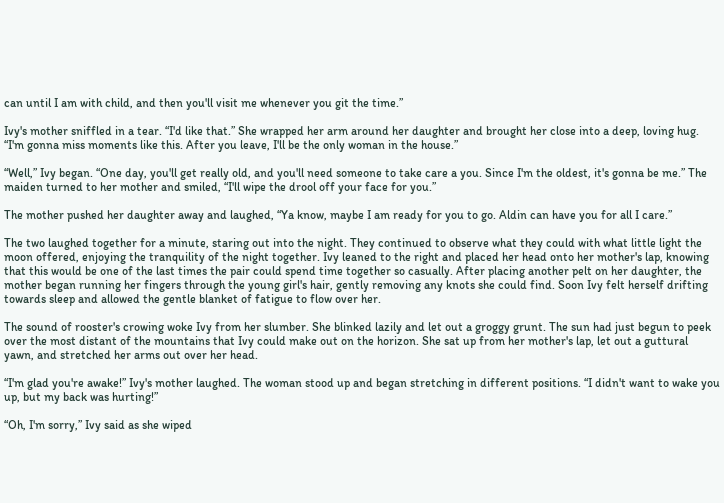can until I am with child, and then you'll visit me whenever you git the time.”

Ivy's mother sniffled in a tear. “I'd like that.” She wrapped her arm around her daughter and brought her close into a deep, loving hug. “I'm gonna miss moments like this. After you leave, I'll be the only woman in the house.”

“Well,” Ivy began. “One day, you'll get really old, and you'll need someone to take care a you. Since I'm the oldest, it's gonna be me.” The maiden turned to her mother and smiled, “I'll wipe the drool off your face for you.”

The mother pushed her daughter away and laughed, “Ya know, maybe I am ready for you to go. Aldin can have you for all I care.”

The two laughed together for a minute, staring out into the night. They continued to observe what they could with what little light the moon offered, enjoying the tranquility of the night together. Ivy leaned to the right and placed her head onto her mother's lap, knowing that this would be one of the last times the pair could spend time together so casually. After placing another pelt on her daughter, the mother began running her fingers through the young girl's hair, gently removing any knots she could find. Soon Ivy felt herself drifting towards sleep and allowed the gentle blanket of fatigue to flow over her.

The sound of rooster's crowing woke Ivy from her slumber. She blinked lazily and let out a groggy grunt. The sun had just begun to peek over the most distant of the mountains that Ivy could make out on the horizon. She sat up from her mother's lap, let out a guttural yawn, and stretched her arms out over her head.

“I'm glad you're awake!” Ivy's mother laughed. The woman stood up and began stretching in different positions. “I didn't want to wake you up, but my back was hurting!”

“Oh, I'm sorry,” Ivy said as she wiped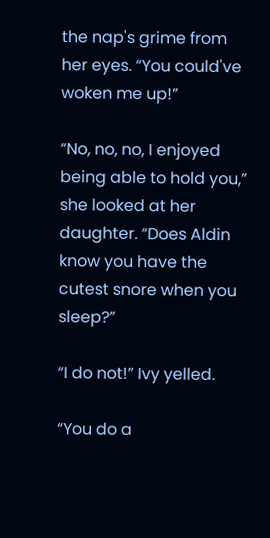the nap's grime from her eyes. “You could've woken me up!”

“No, no, no, I enjoyed being able to hold you,” she looked at her daughter. “Does Aldin know you have the cutest snore when you sleep?”

“I do not!” Ivy yelled.

“You do a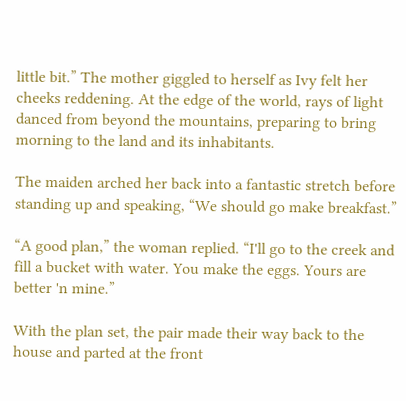little bit.” The mother giggled to herself as Ivy felt her cheeks reddening. At the edge of the world, rays of light danced from beyond the mountains, preparing to bring morning to the land and its inhabitants.

The maiden arched her back into a fantastic stretch before standing up and speaking, “We should go make breakfast.”

“A good plan,” the woman replied. “I'll go to the creek and fill a bucket with water. You make the eggs. Yours are better 'n mine.”

With the plan set, the pair made their way back to the house and parted at the front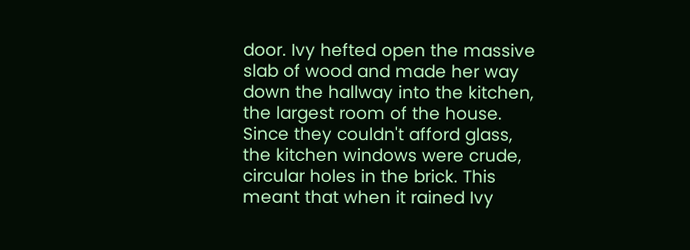door. Ivy hefted open the massive slab of wood and made her way down the hallway into the kitchen, the largest room of the house. Since they couldn't afford glass, the kitchen windows were crude, circular holes in the brick. This meant that when it rained Ivy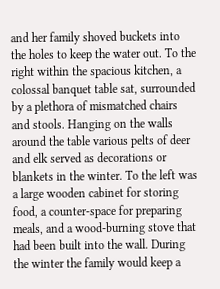and her family shoved buckets into the holes to keep the water out. To the right within the spacious kitchen, a colossal banquet table sat, surrounded by a plethora of mismatched chairs and stools. Hanging on the walls around the table various pelts of deer and elk served as decorations or blankets in the winter. To the left was a large wooden cabinet for storing food, a counter-space for preparing meals, and a wood-burning stove that had been built into the wall. During the winter the family would keep a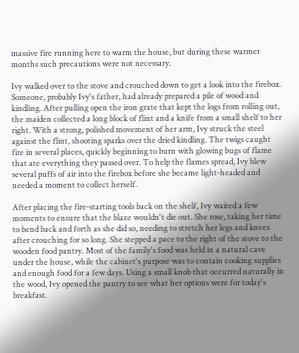massive fire running here to warm the house, but during these warmer months such precautions were not necessary.

Ivy walked over to the stove and crouched down to get a look into the firebox. Someone, probably Ivy's father, had already prepared a pile of wood and kindling. After pulling open the iron grate that kept the logs from rolling out, the maiden collected a long block of flint and a knife from a small shelf to her right. With a strong, polished movement of her arm, Ivy struck the steel against the flint, shooting sparks over the dried kindling. The twigs caught fire in several places, quickly beginning to burn with glowing bugs of flame that ate everything they passed over. To help the flames spread, Ivy blew several puffs of air into the firebox before she became light-headed and needed a moment to collect herself.

After placing the fire-starting tools back on the shelf, Ivy waited a few moments to ensure that the blaze wouldn't die out. She rose, taking her time to bend back and forth as she did so, needing to stretch her legs and knees after crouching for so long. She stepped a pace to the right of the stove to the wooden food pantry. Most of the family's food was held in a natural cave under the house, while the cabinet's purpose was to contain cooking supplies and enough food for a few days. Using a small knob that occurred naturally in the wood, Ivy opened the pantry to see what her options were for today's breakfast.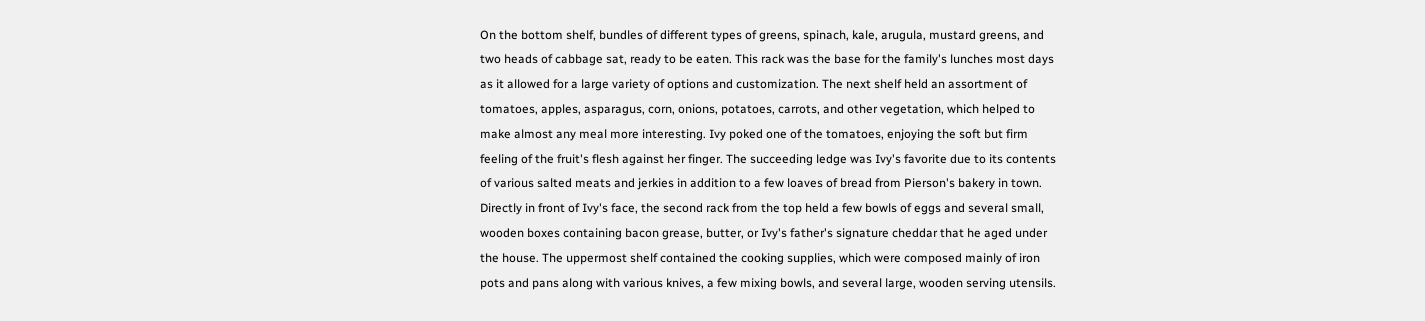On the bottom shelf, bundles of different types of greens, spinach, kale, arugula, mustard greens, and two heads of cabbage sat, ready to be eaten. This rack was the base for the family's lunches most days as it allowed for a large variety of options and customization. The next shelf held an assortment of tomatoes, apples, asparagus, corn, onions, potatoes, carrots, and other vegetation, which helped to make almost any meal more interesting. Ivy poked one of the tomatoes, enjoying the soft but firm feeling of the fruit's flesh against her finger. The succeeding ledge was Ivy's favorite due to its contents of various salted meats and jerkies in addition to a few loaves of bread from Pierson's bakery in town. Directly in front of Ivy's face, the second rack from the top held a few bowls of eggs and several small, wooden boxes containing bacon grease, butter, or Ivy's father's signature cheddar that he aged under the house. The uppermost shelf contained the cooking supplies, which were composed mainly of iron pots and pans along with various knives, a few mixing bowls, and several large, wooden serving utensils.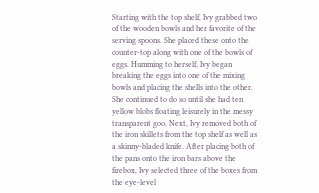Starting with the top shelf, Ivy grabbed two of the wooden bowls and her favorite of the serving spoons. She placed these onto the counter-top along with one of the bowls of eggs. Humming to herself, Ivy began breaking the eggs into one of the mixing bowls and placing the shells into the other. She continued to do so until she had ten yellow blobs floating leisurely in the messy transparent goo. Next, Ivy removed both of the iron skillets from the top shelf as well as a skinny-bladed knife. After placing both of the pans onto the iron bars above the firebox, Ivy selected three of the boxes from the eye-level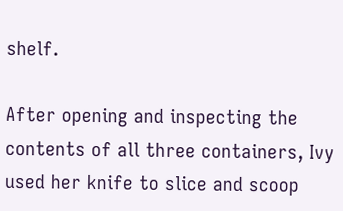shelf.

After opening and inspecting the contents of all three containers, Ivy used her knife to slice and scoop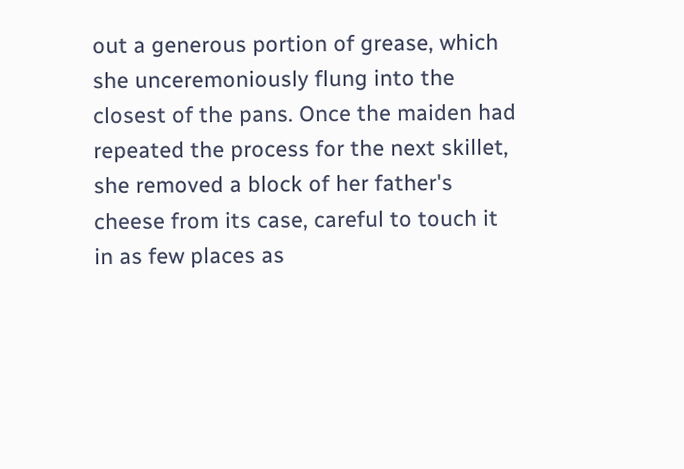out a generous portion of grease, which she unceremoniously flung into the closest of the pans. Once the maiden had repeated the process for the next skillet, she removed a block of her father's cheese from its case, careful to touch it in as few places as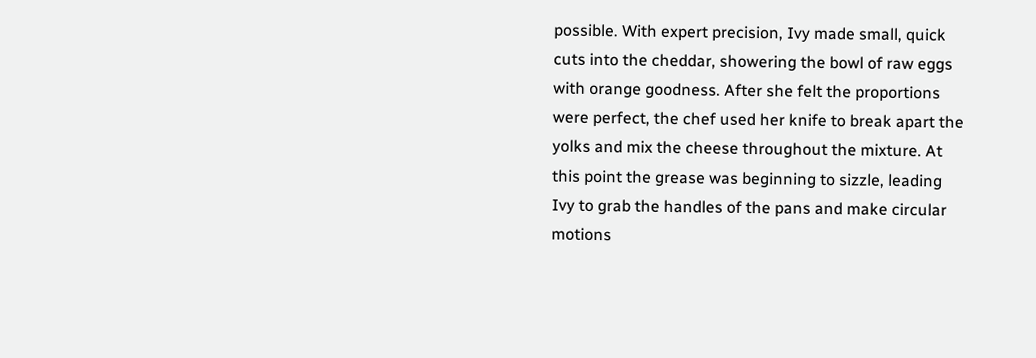possible. With expert precision, Ivy made small, quick cuts into the cheddar, showering the bowl of raw eggs with orange goodness. After she felt the proportions were perfect, the chef used her knife to break apart the yolks and mix the cheese throughout the mixture. At this point the grease was beginning to sizzle, leading Ivy to grab the handles of the pans and make circular motions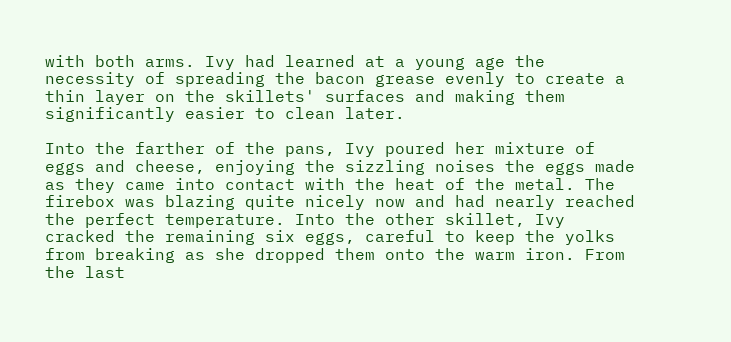with both arms. Ivy had learned at a young age the necessity of spreading the bacon grease evenly to create a thin layer on the skillets' surfaces and making them significantly easier to clean later.

Into the farther of the pans, Ivy poured her mixture of eggs and cheese, enjoying the sizzling noises the eggs made as they came into contact with the heat of the metal. The firebox was blazing quite nicely now and had nearly reached the perfect temperature. Into the other skillet, Ivy cracked the remaining six eggs, careful to keep the yolks from breaking as she dropped them onto the warm iron. From the last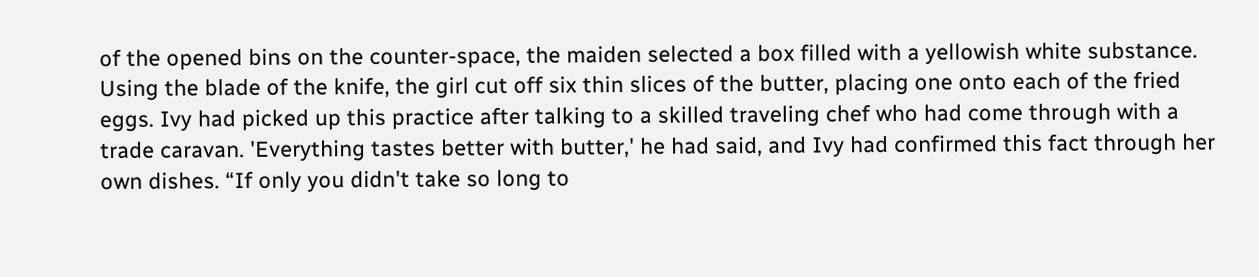of the opened bins on the counter-space, the maiden selected a box filled with a yellowish white substance. Using the blade of the knife, the girl cut off six thin slices of the butter, placing one onto each of the fried eggs. Ivy had picked up this practice after talking to a skilled traveling chef who had come through with a trade caravan. 'Everything tastes better with butter,' he had said, and Ivy had confirmed this fact through her own dishes. “If only you didn't take so long to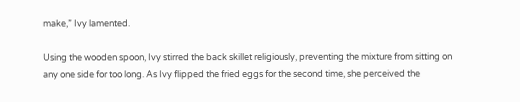make,” Ivy lamented.

Using the wooden spoon, Ivy stirred the back skillet religiously, preventing the mixture from sitting on any one side for too long. As Ivy flipped the fried eggs for the second time, she perceived the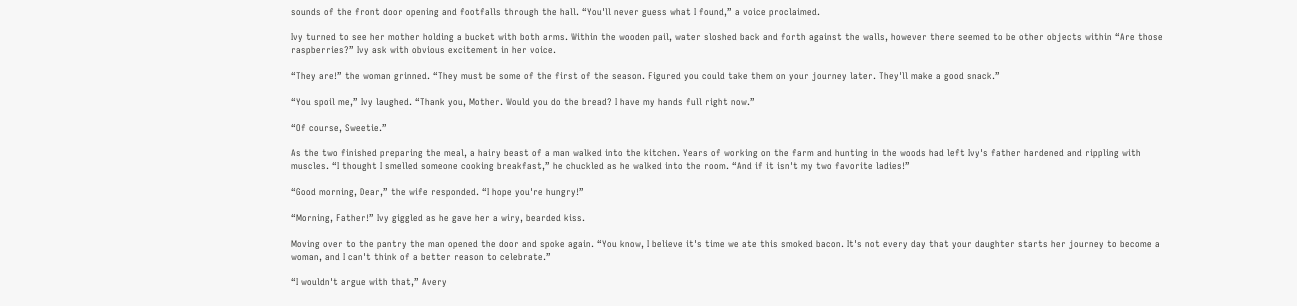sounds of the front door opening and footfalls through the hall. “You'll never guess what I found,” a voice proclaimed.

Ivy turned to see her mother holding a bucket with both arms. Within the wooden pail, water sloshed back and forth against the walls, however there seemed to be other objects within “Are those raspberries?” Ivy ask with obvious excitement in her voice.

“They are!” the woman grinned. “They must be some of the first of the season. Figured you could take them on your journey later. They'll make a good snack.”

“You spoil me,” Ivy laughed. “Thank you, Mother. Would you do the bread? I have my hands full right now.”

“Of course, Sweetie.”

As the two finished preparing the meal, a hairy beast of a man walked into the kitchen. Years of working on the farm and hunting in the woods had left Ivy's father hardened and rippling with muscles. “I thought I smelled someone cooking breakfast,” he chuckled as he walked into the room. “And if it isn't my two favorite ladies!”

“Good morning, Dear,” the wife responded. “I hope you're hungry!”

“Morning, Father!” Ivy giggled as he gave her a wiry, bearded kiss.

Moving over to the pantry the man opened the door and spoke again. “You know, I believe it's time we ate this smoked bacon. It's not every day that your daughter starts her journey to become a woman, and I can't think of a better reason to celebrate.”

“I wouldn't argue with that,” Avery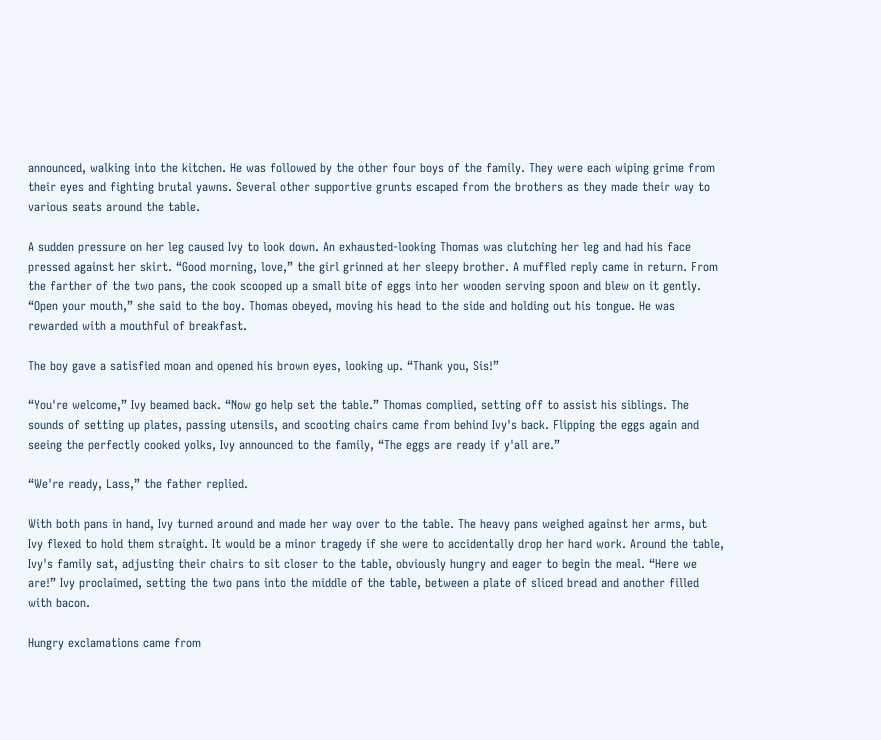announced, walking into the kitchen. He was followed by the other four boys of the family. They were each wiping grime from their eyes and fighting brutal yawns. Several other supportive grunts escaped from the brothers as they made their way to various seats around the table.

A sudden pressure on her leg caused Ivy to look down. An exhausted-looking Thomas was clutching her leg and had his face pressed against her skirt. “Good morning, love,” the girl grinned at her sleepy brother. A muffled reply came in return. From the farther of the two pans, the cook scooped up a small bite of eggs into her wooden serving spoon and blew on it gently. “Open your mouth,” she said to the boy. Thomas obeyed, moving his head to the side and holding out his tongue. He was rewarded with a mouthful of breakfast.

The boy gave a satisfied moan and opened his brown eyes, looking up. “Thank you, Sis!”

“You're welcome,” Ivy beamed back. “Now go help set the table.” Thomas complied, setting off to assist his siblings. The sounds of setting up plates, passing utensils, and scooting chairs came from behind Ivy's back. Flipping the eggs again and seeing the perfectly cooked yolks, Ivy announced to the family, “The eggs are ready if y'all are.”

“We're ready, Lass,” the father replied.

With both pans in hand, Ivy turned around and made her way over to the table. The heavy pans weighed against her arms, but Ivy flexed to hold them straight. It would be a minor tragedy if she were to accidentally drop her hard work. Around the table, Ivy's family sat, adjusting their chairs to sit closer to the table, obviously hungry and eager to begin the meal. “Here we are!” Ivy proclaimed, setting the two pans into the middle of the table, between a plate of sliced bread and another filled with bacon.

Hungry exclamations came from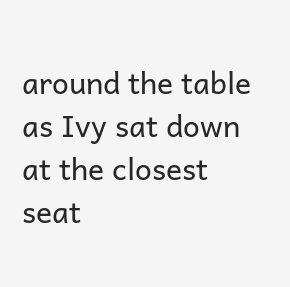around the table as Ivy sat down at the closest seat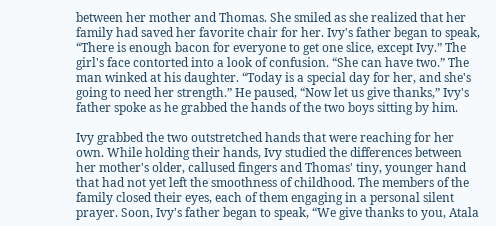between her mother and Thomas. She smiled as she realized that her family had saved her favorite chair for her. Ivy's father began to speak, “There is enough bacon for everyone to get one slice, except Ivy.” The girl's face contorted into a look of confusion. “She can have two.” The man winked at his daughter. “Today is a special day for her, and she's going to need her strength.” He paused, “Now let us give thanks,” Ivy's father spoke as he grabbed the hands of the two boys sitting by him.

Ivy grabbed the two outstretched hands that were reaching for her own. While holding their hands, Ivy studied the differences between her mother's older, callused fingers and Thomas' tiny, younger hand that had not yet left the smoothness of childhood. The members of the family closed their eyes, each of them engaging in a personal silent prayer. Soon, Ivy's father began to speak, “We give thanks to you, Atala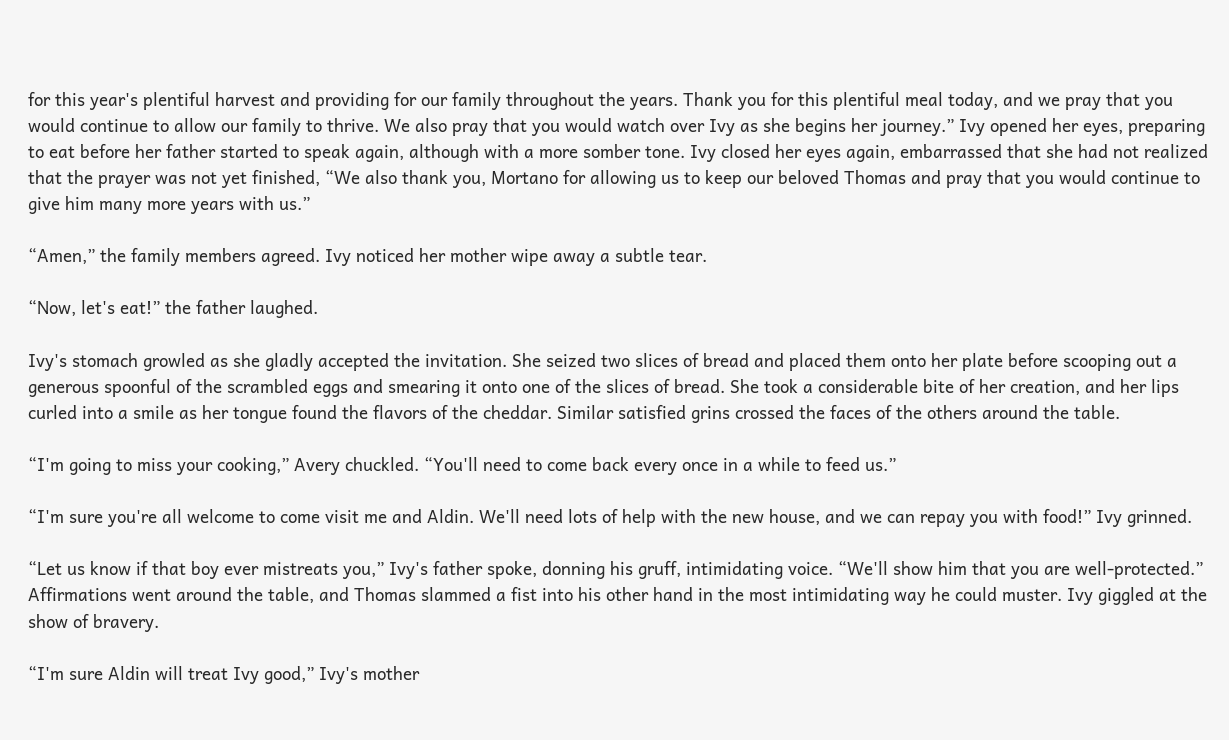for this year's plentiful harvest and providing for our family throughout the years. Thank you for this plentiful meal today, and we pray that you would continue to allow our family to thrive. We also pray that you would watch over Ivy as she begins her journey.” Ivy opened her eyes, preparing to eat before her father started to speak again, although with a more somber tone. Ivy closed her eyes again, embarrassed that she had not realized that the prayer was not yet finished, “We also thank you, Mortano for allowing us to keep our beloved Thomas and pray that you would continue to give him many more years with us.”

“Amen,” the family members agreed. Ivy noticed her mother wipe away a subtle tear.

“Now, let's eat!” the father laughed.

Ivy's stomach growled as she gladly accepted the invitation. She seized two slices of bread and placed them onto her plate before scooping out a generous spoonful of the scrambled eggs and smearing it onto one of the slices of bread. She took a considerable bite of her creation, and her lips curled into a smile as her tongue found the flavors of the cheddar. Similar satisfied grins crossed the faces of the others around the table.

“I'm going to miss your cooking,” Avery chuckled. “You'll need to come back every once in a while to feed us.”

“I'm sure you're all welcome to come visit me and Aldin. We'll need lots of help with the new house, and we can repay you with food!” Ivy grinned.

“Let us know if that boy ever mistreats you,” Ivy's father spoke, donning his gruff, intimidating voice. “We'll show him that you are well-protected.” Affirmations went around the table, and Thomas slammed a fist into his other hand in the most intimidating way he could muster. Ivy giggled at the show of bravery.

“I'm sure Aldin will treat Ivy good,” Ivy's mother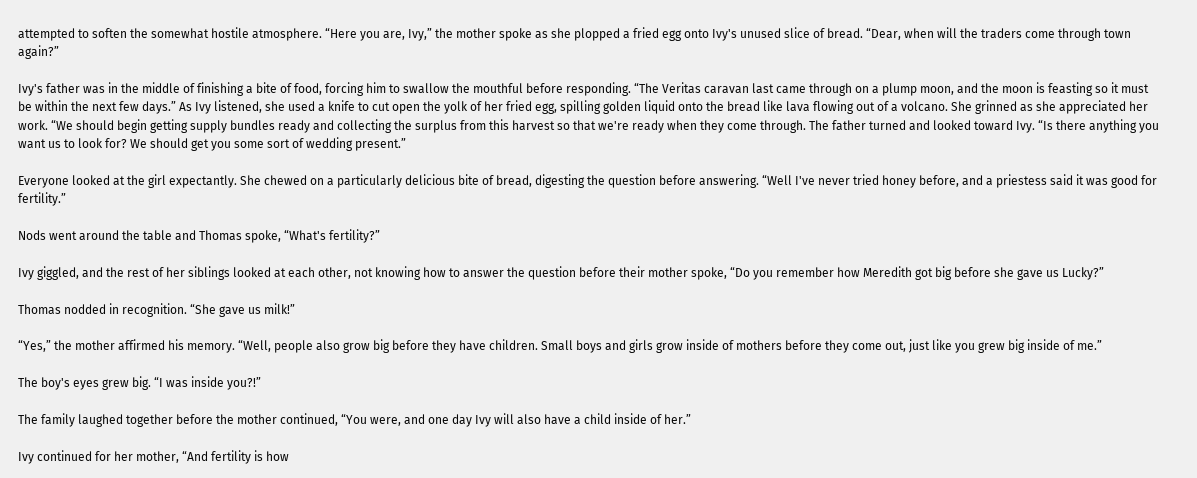attempted to soften the somewhat hostile atmosphere. “Here you are, Ivy,” the mother spoke as she plopped a fried egg onto Ivy's unused slice of bread. “Dear, when will the traders come through town again?”

Ivy's father was in the middle of finishing a bite of food, forcing him to swallow the mouthful before responding. “The Veritas caravan last came through on a plump moon, and the moon is feasting so it must be within the next few days.” As Ivy listened, she used a knife to cut open the yolk of her fried egg, spilling golden liquid onto the bread like lava flowing out of a volcano. She grinned as she appreciated her work. “We should begin getting supply bundles ready and collecting the surplus from this harvest so that we're ready when they come through. The father turned and looked toward Ivy. “Is there anything you want us to look for? We should get you some sort of wedding present.”

Everyone looked at the girl expectantly. She chewed on a particularly delicious bite of bread, digesting the question before answering. “Well I've never tried honey before, and a priestess said it was good for fertility.”

Nods went around the table and Thomas spoke, “What's fertility?”

Ivy giggled, and the rest of her siblings looked at each other, not knowing how to answer the question before their mother spoke, “Do you remember how Meredith got big before she gave us Lucky?”

Thomas nodded in recognition. “She gave us milk!”

“Yes,” the mother affirmed his memory. “Well, people also grow big before they have children. Small boys and girls grow inside of mothers before they come out, just like you grew big inside of me.”

The boy's eyes grew big. “I was inside you?!”

The family laughed together before the mother continued, “You were, and one day Ivy will also have a child inside of her.”

Ivy continued for her mother, “And fertility is how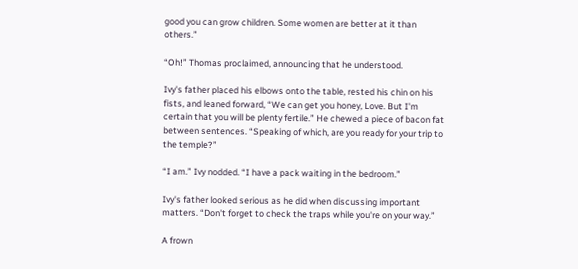good you can grow children. Some women are better at it than others.”

“Oh!” Thomas proclaimed, announcing that he understood.

Ivy's father placed his elbows onto the table, rested his chin on his fists, and leaned forward, “We can get you honey, Love. But I'm certain that you will be plenty fertile.” He chewed a piece of bacon fat between sentences. “Speaking of which, are you ready for your trip to the temple?”

“I am.” Ivy nodded. “I have a pack waiting in the bedroom.”

Ivy's father looked serious as he did when discussing important matters. “Don't forget to check the traps while you're on your way.”

A frown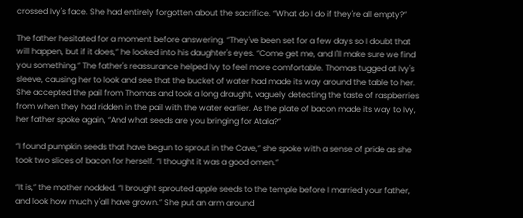crossed Ivy's face. She had entirely forgotten about the sacrifice. “What do I do if they're all empty?”

The father hesitated for a moment before answering. “They've been set for a few days so I doubt that will happen, but if it does,” he looked into his daughter's eyes. “Come get me, and I'll make sure we find you something.” The father's reassurance helped Ivy to feel more comfortable. Thomas tugged at Ivy's sleeve, causing her to look and see that the bucket of water had made its way around the table to her. She accepted the pail from Thomas and took a long draught, vaguely detecting the taste of raspberries from when they had ridden in the pail with the water earlier. As the plate of bacon made its way to Ivy, her father spoke again, “And what seeds are you bringing for Atala?”

“I found pumpkin seeds that have begun to sprout in the Cave,” she spoke with a sense of pride as she took two slices of bacon for herself. “I thought it was a good omen.”

“It is,” the mother nodded. “I brought sprouted apple seeds to the temple before I married your father, and look how much y'all have grown.” She put an arm around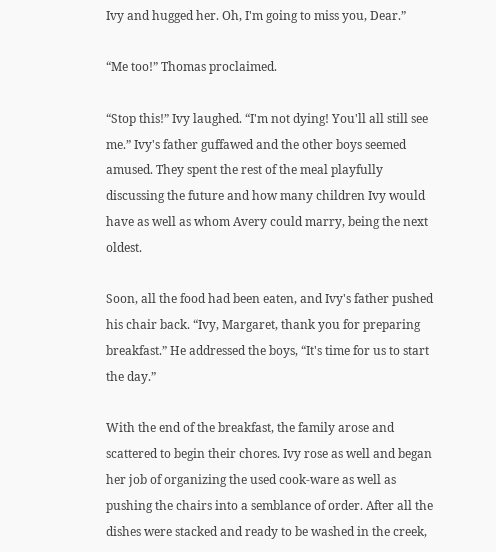Ivy and hugged her. Oh, I'm going to miss you, Dear.”

“Me too!” Thomas proclaimed.

“Stop this!” Ivy laughed. “I'm not dying! You'll all still see me.” Ivy's father guffawed and the other boys seemed amused. They spent the rest of the meal playfully discussing the future and how many children Ivy would have as well as whom Avery could marry, being the next oldest.

Soon, all the food had been eaten, and Ivy's father pushed his chair back. “Ivy, Margaret, thank you for preparing breakfast.” He addressed the boys, “It's time for us to start the day.”

With the end of the breakfast, the family arose and scattered to begin their chores. Ivy rose as well and began her job of organizing the used cook-ware as well as pushing the chairs into a semblance of order. After all the dishes were stacked and ready to be washed in the creek,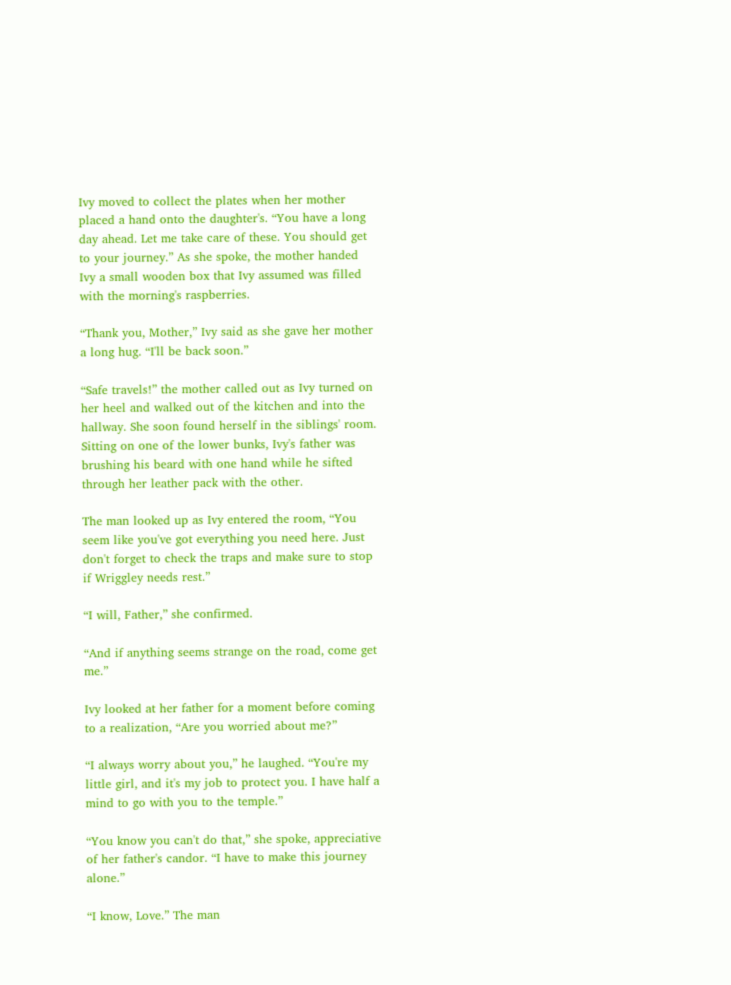Ivy moved to collect the plates when her mother placed a hand onto the daughter's. “You have a long day ahead. Let me take care of these. You should get to your journey.” As she spoke, the mother handed Ivy a small wooden box that Ivy assumed was filled with the morning's raspberries.

“Thank you, Mother,” Ivy said as she gave her mother a long hug. “I'll be back soon.”

“Safe travels!” the mother called out as Ivy turned on her heel and walked out of the kitchen and into the hallway. She soon found herself in the siblings' room. Sitting on one of the lower bunks, Ivy's father was brushing his beard with one hand while he sifted through her leather pack with the other.

The man looked up as Ivy entered the room, “You seem like you've got everything you need here. Just don't forget to check the traps and make sure to stop if Wriggley needs rest.”

“I will, Father,” she confirmed.

“And if anything seems strange on the road, come get me.”

Ivy looked at her father for a moment before coming to a realization, “Are you worried about me?”

“I always worry about you,” he laughed. “You're my little girl, and it's my job to protect you. I have half a mind to go with you to the temple.”

“You know you can't do that,” she spoke, appreciative of her father's candor. “I have to make this journey alone.”

“I know, Love.” The man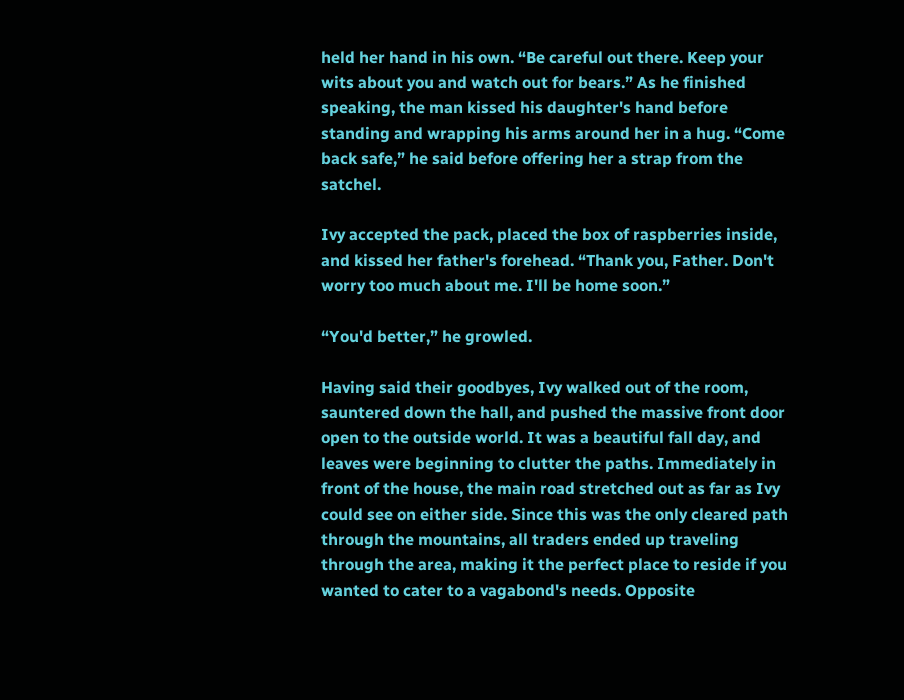held her hand in his own. “Be careful out there. Keep your wits about you and watch out for bears.” As he finished speaking, the man kissed his daughter's hand before standing and wrapping his arms around her in a hug. “Come back safe,” he said before offering her a strap from the satchel.

Ivy accepted the pack, placed the box of raspberries inside, and kissed her father's forehead. “Thank you, Father. Don't worry too much about me. I'll be home soon.”

“You'd better,” he growled.

Having said their goodbyes, Ivy walked out of the room, sauntered down the hall, and pushed the massive front door open to the outside world. It was a beautiful fall day, and leaves were beginning to clutter the paths. Immediately in front of the house, the main road stretched out as far as Ivy could see on either side. Since this was the only cleared path through the mountains, all traders ended up traveling through the area, making it the perfect place to reside if you wanted to cater to a vagabond's needs. Opposite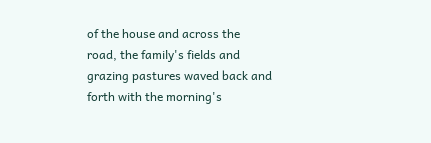of the house and across the road, the family's fields and grazing pastures waved back and forth with the morning's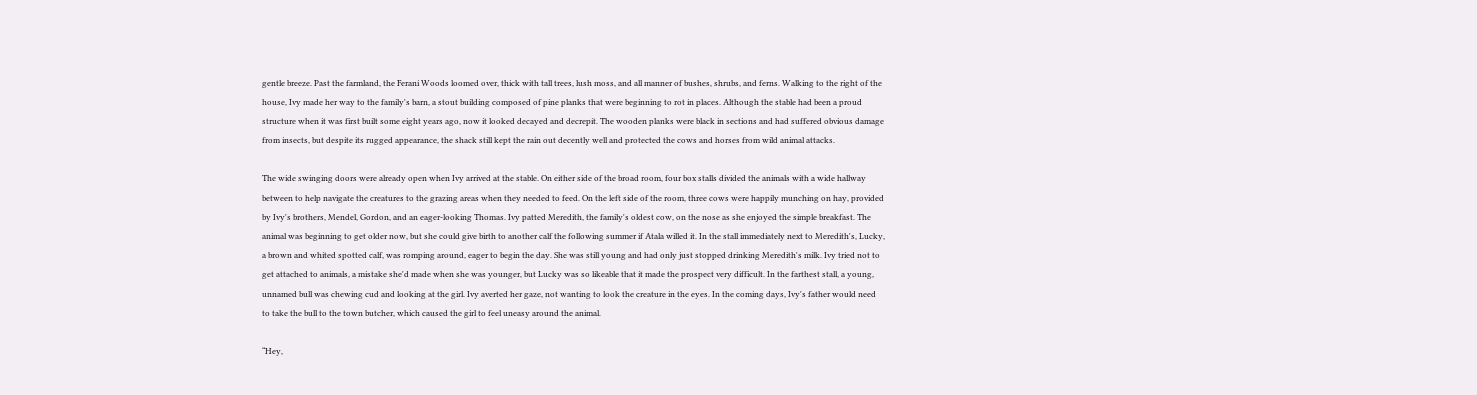gentle breeze. Past the farmland, the Ferani Woods loomed over, thick with tall trees, lush moss, and all manner of bushes, shrubs, and ferns. Walking to the right of the house, Ivy made her way to the family's barn, a stout building composed of pine planks that were beginning to rot in places. Although the stable had been a proud structure when it was first built some eight years ago, now it looked decayed and decrepit. The wooden planks were black in sections and had suffered obvious damage from insects, but despite its rugged appearance, the shack still kept the rain out decently well and protected the cows and horses from wild animal attacks.

The wide swinging doors were already open when Ivy arrived at the stable. On either side of the broad room, four box stalls divided the animals with a wide hallway between to help navigate the creatures to the grazing areas when they needed to feed. On the left side of the room, three cows were happily munching on hay, provided by Ivy's brothers, Mendel, Gordon, and an eager-looking Thomas. Ivy patted Meredith, the family's oldest cow, on the nose as she enjoyed the simple breakfast. The animal was beginning to get older now, but she could give birth to another calf the following summer if Atala willed it. In the stall immediately next to Meredith's, Lucky, a brown and whited spotted calf, was romping around, eager to begin the day. She was still young and had only just stopped drinking Meredith's milk. Ivy tried not to get attached to animals, a mistake she'd made when she was younger, but Lucky was so likeable that it made the prospect very difficult. In the farthest stall, a young, unnamed bull was chewing cud and looking at the girl. Ivy averted her gaze, not wanting to look the creature in the eyes. In the coming days, Ivy's father would need to take the bull to the town butcher, which caused the girl to feel uneasy around the animal.

“Hey,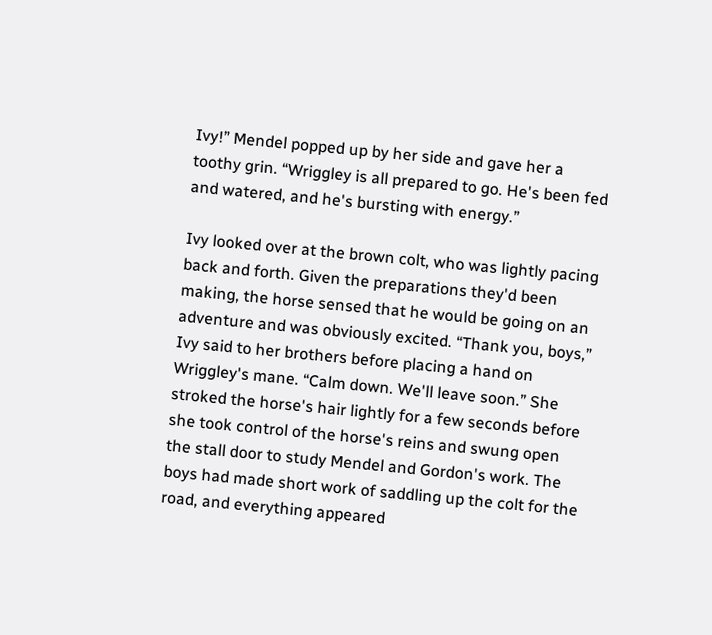Ivy!” Mendel popped up by her side and gave her a toothy grin. “Wriggley is all prepared to go. He's been fed and watered, and he's bursting with energy.”

Ivy looked over at the brown colt, who was lightly pacing back and forth. Given the preparations they'd been making, the horse sensed that he would be going on an adventure and was obviously excited. “Thank you, boys,” Ivy said to her brothers before placing a hand on Wriggley's mane. “Calm down. We'll leave soon.” She stroked the horse's hair lightly for a few seconds before she took control of the horse's reins and swung open the stall door to study Mendel and Gordon's work. The boys had made short work of saddling up the colt for the road, and everything appeared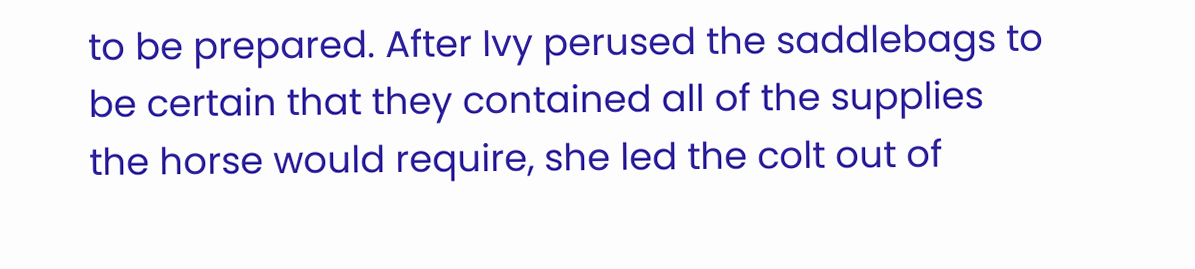to be prepared. After Ivy perused the saddlebags to be certain that they contained all of the supplies the horse would require, she led the colt out of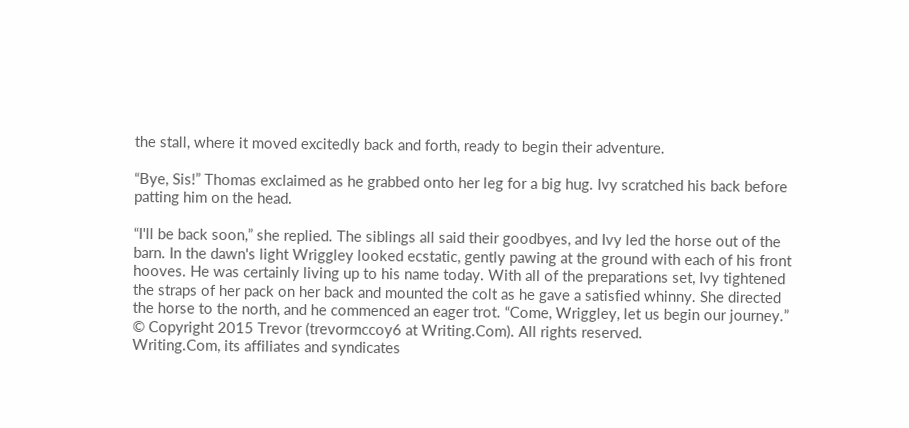the stall, where it moved excitedly back and forth, ready to begin their adventure.

“Bye, Sis!” Thomas exclaimed as he grabbed onto her leg for a big hug. Ivy scratched his back before patting him on the head.

“I'll be back soon,” she replied. The siblings all said their goodbyes, and Ivy led the horse out of the barn. In the dawn's light Wriggley looked ecstatic, gently pawing at the ground with each of his front hooves. He was certainly living up to his name today. With all of the preparations set, Ivy tightened the straps of her pack on her back and mounted the colt as he gave a satisfied whinny. She directed the horse to the north, and he commenced an eager trot. “Come, Wriggley, let us begin our journey.”
© Copyright 2015 Trevor (trevormccoy6 at Writing.Com). All rights reserved.
Writing.Com, its affiliates and syndicates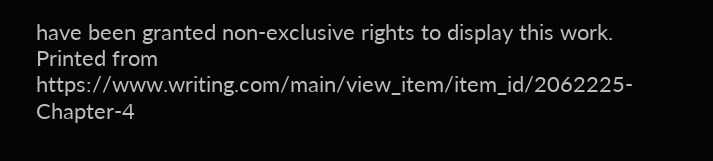have been granted non-exclusive rights to display this work.
Printed from https://www.writing.com/main/view_item/item_id/2062225-Chapter-4